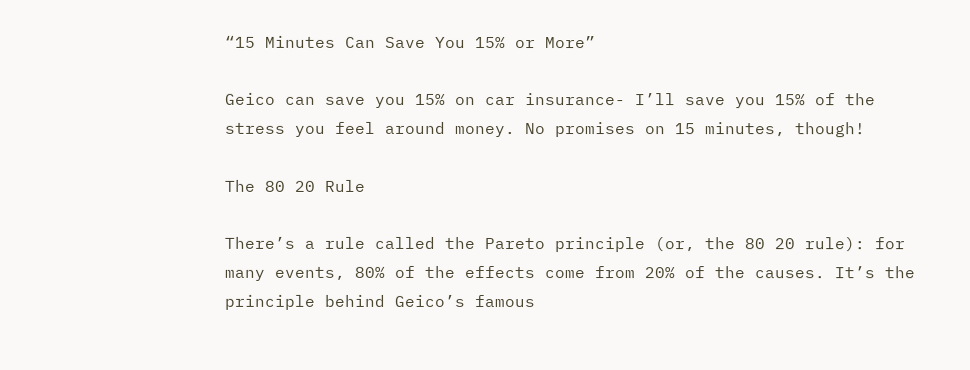“15 Minutes Can Save You 15% or More”

Geico can save you 15% on car insurance- I’ll save you 15% of the stress you feel around money. No promises on 15 minutes, though!

The 80 20 Rule

There’s a rule called the Pareto principle (or, the 80 20 rule): for many events, 80% of the effects come from 20% of the causes. It’s the principle behind Geico’s famous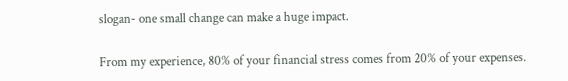slogan- one small change can make a huge impact.

From my experience, 80% of your financial stress comes from 20% of your expenses.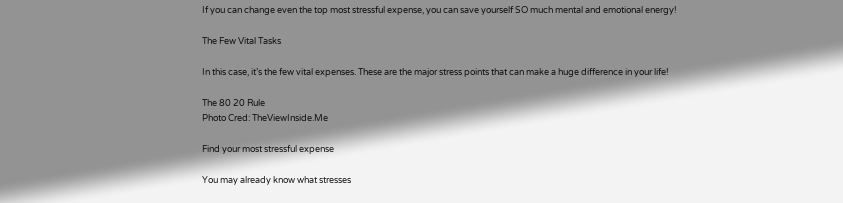If you can change even the top most stressful expense, you can save yourself SO much mental and emotional energy!

The Few Vital Tasks

In this case, it’s the few vital expenses. These are the major stress points that can make a huge difference in your life!

The 80 20 Rule
Photo Cred: TheViewInside.Me

Find your most stressful expense

You may already know what stresses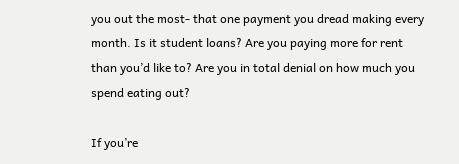you out the most- that one payment you dread making every month. Is it student loans? Are you paying more for rent than you’d like to? Are you in total denial on how much you spend eating out?

If you’re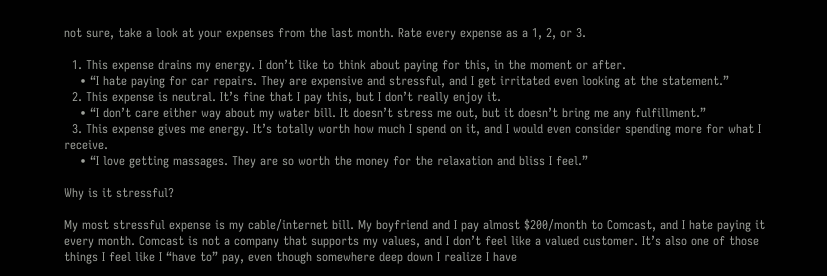not sure, take a look at your expenses from the last month. Rate every expense as a 1, 2, or 3.

  1. This expense drains my energy. I don’t like to think about paying for this, in the moment or after.
    • “I hate paying for car repairs. They are expensive and stressful, and I get irritated even looking at the statement.”
  2. This expense is neutral. It’s fine that I pay this, but I don’t really enjoy it.
    • “I don’t care either way about my water bill. It doesn’t stress me out, but it doesn’t bring me any fulfillment.”
  3. This expense gives me energy. It’s totally worth how much I spend on it, and I would even consider spending more for what I receive.
    • “I love getting massages. They are so worth the money for the relaxation and bliss I feel.”

Why is it stressful?

My most stressful expense is my cable/internet bill. My boyfriend and I pay almost $200/month to Comcast, and I hate paying it every month. Comcast is not a company that supports my values, and I don’t feel like a valued customer. It’s also one of those things I feel like I “have to” pay, even though somewhere deep down I realize I have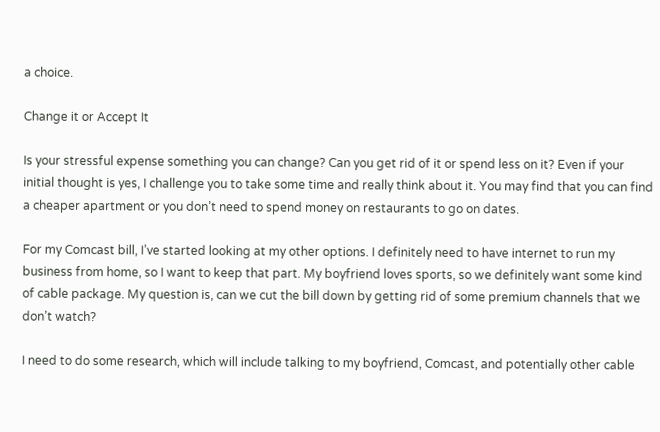a choice.

Change it or Accept It

Is your stressful expense something you can change? Can you get rid of it or spend less on it? Even if your initial thought is yes, I challenge you to take some time and really think about it. You may find that you can find a cheaper apartment or you don’t need to spend money on restaurants to go on dates.

For my Comcast bill, I’ve started looking at my other options. I definitely need to have internet to run my business from home, so I want to keep that part. My boyfriend loves sports, so we definitely want some kind of cable package. My question is, can we cut the bill down by getting rid of some premium channels that we don’t watch?

I need to do some research, which will include talking to my boyfriend, Comcast, and potentially other cable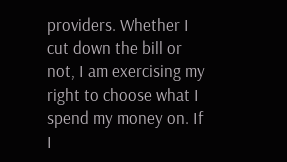providers. Whether I cut down the bill or not, I am exercising my right to choose what I spend my money on. If I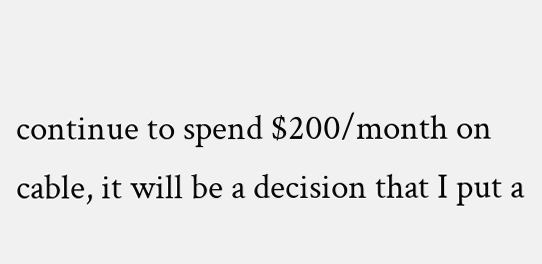continue to spend $200/month on cable, it will be a decision that I put a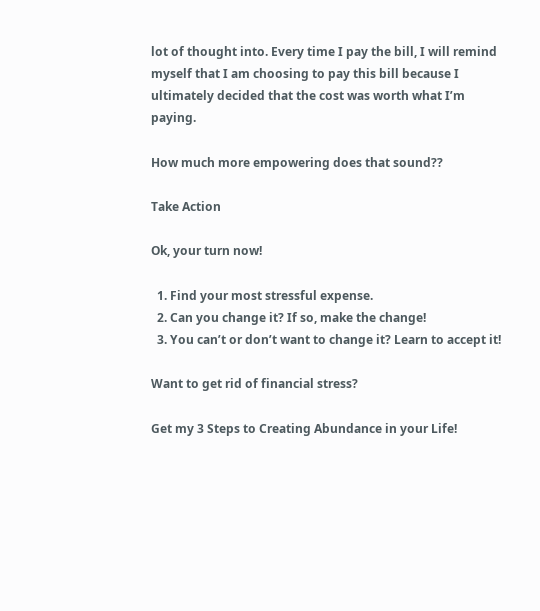lot of thought into. Every time I pay the bill, I will remind myself that I am choosing to pay this bill because I ultimately decided that the cost was worth what I’m paying.

How much more empowering does that sound??

Take Action

Ok, your turn now!

  1. Find your most stressful expense.
  2. Can you change it? If so, make the change!
  3. You can’t or don’t want to change it? Learn to accept it!

Want to get rid of financial stress?

Get my 3 Steps to Creating Abundance in your Life!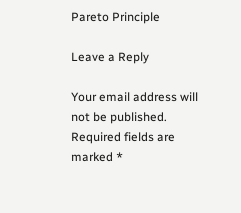Pareto Principle

Leave a Reply

Your email address will not be published. Required fields are marked *